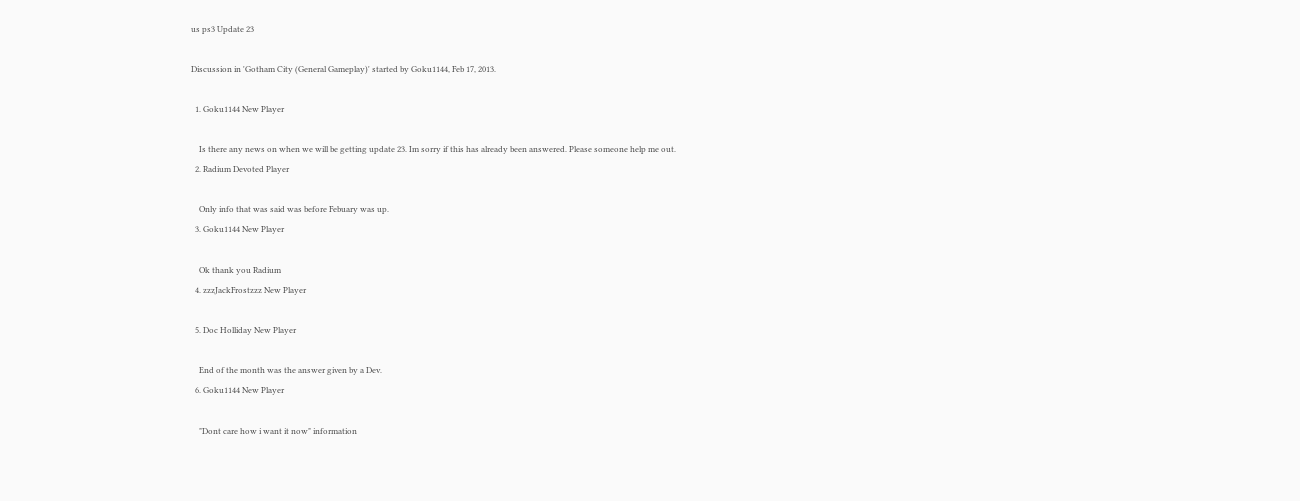us ps3 Update 23

Discussion in 'Gotham City (General Gameplay)' started by Goku1144, Feb 17, 2013.

  1. Goku1144 New Player

    Is there any news on when we will be getting update 23. Im sorry if this has already been answered. Please someone help me out.
  2. Radium Devoted Player

    Only info that was said was before Febuary was up.
  3. Goku1144 New Player

    Ok thank you Radium
  4. zzzJackFrostzzz New Player

  5. Doc Holliday New Player

    End of the month was the answer given by a Dev.
  6. Goku1144 New Player

    "Dont care how i want it now" information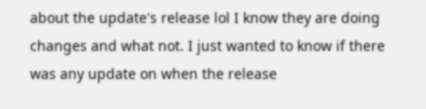about the update's release lol I know they are doing changes and what not. I just wanted to know if there was any update on when the release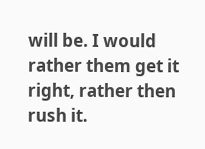will be. I would rather them get it right, rather then rush it.